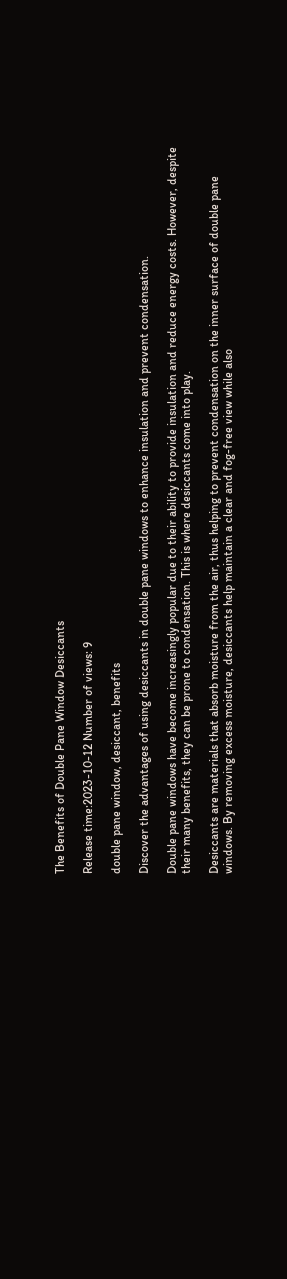The Benefits of Double Pane Window Desiccants

Release time:2023-10-12 Number of views: 9

double pane window, desiccant, benefits

Discover the advantages of using desiccants in double pane windows to enhance insulation and prevent condensation.

Double pane windows have become increasingly popular due to their ability to provide insulation and reduce energy costs. However, despite their many benefits, they can be prone to condensation. This is where desiccants come into play.

Desiccants are materials that absorb moisture from the air, thus helping to prevent condensation on the inner surface of double pane windows. By removing excess moisture, desiccants help maintain a clear and fog-free view while also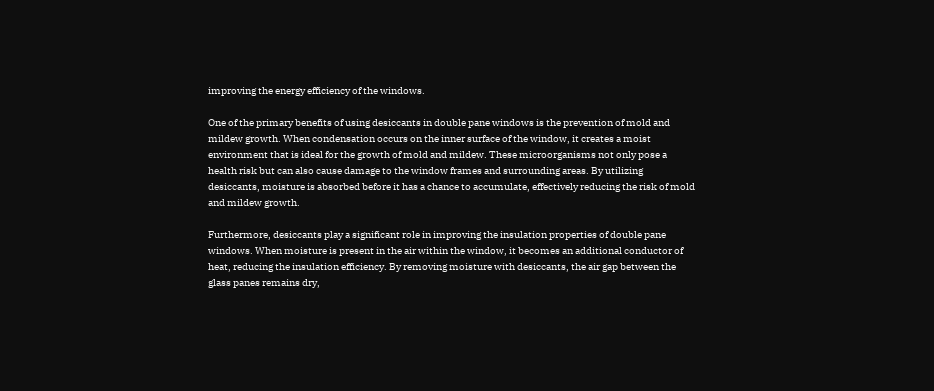improving the energy efficiency of the windows.

One of the primary benefits of using desiccants in double pane windows is the prevention of mold and mildew growth. When condensation occurs on the inner surface of the window, it creates a moist environment that is ideal for the growth of mold and mildew. These microorganisms not only pose a health risk but can also cause damage to the window frames and surrounding areas. By utilizing desiccants, moisture is absorbed before it has a chance to accumulate, effectively reducing the risk of mold and mildew growth.

Furthermore, desiccants play a significant role in improving the insulation properties of double pane windows. When moisture is present in the air within the window, it becomes an additional conductor of heat, reducing the insulation efficiency. By removing moisture with desiccants, the air gap between the glass panes remains dry,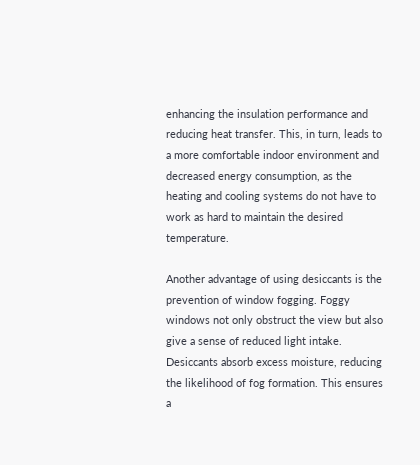enhancing the insulation performance and reducing heat transfer. This, in turn, leads to a more comfortable indoor environment and decreased energy consumption, as the heating and cooling systems do not have to work as hard to maintain the desired temperature.

Another advantage of using desiccants is the prevention of window fogging. Foggy windows not only obstruct the view but also give a sense of reduced light intake. Desiccants absorb excess moisture, reducing the likelihood of fog formation. This ensures a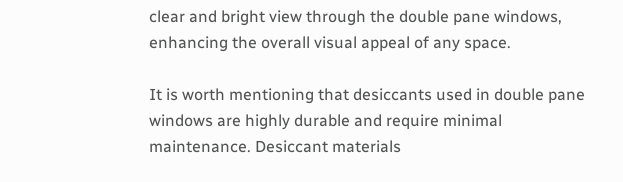clear and bright view through the double pane windows, enhancing the overall visual appeal of any space.

It is worth mentioning that desiccants used in double pane windows are highly durable and require minimal maintenance. Desiccant materials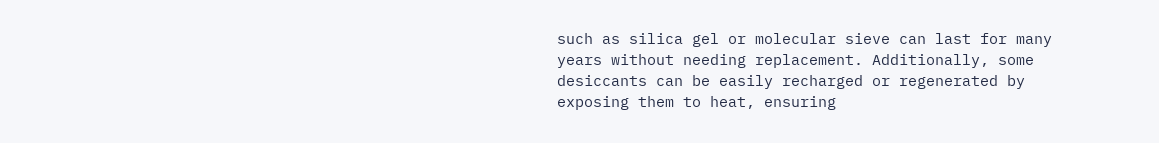such as silica gel or molecular sieve can last for many years without needing replacement. Additionally, some desiccants can be easily recharged or regenerated by exposing them to heat, ensuring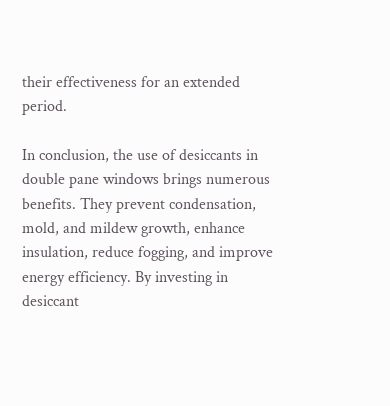their effectiveness for an extended period.

In conclusion, the use of desiccants in double pane windows brings numerous benefits. They prevent condensation, mold, and mildew growth, enhance insulation, reduce fogging, and improve energy efficiency. By investing in desiccant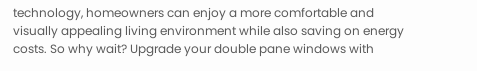technology, homeowners can enjoy a more comfortable and visually appealing living environment while also saving on energy costs. So why wait? Upgrade your double pane windows with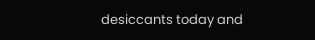desiccants today and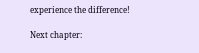experience the difference!

Next chapter: